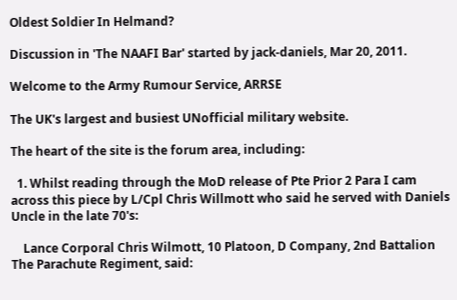Oldest Soldier In Helmand?

Discussion in 'The NAAFI Bar' started by jack-daniels, Mar 20, 2011.

Welcome to the Army Rumour Service, ARRSE

The UK's largest and busiest UNofficial military website.

The heart of the site is the forum area, including:

  1. Whilst reading through the MoD release of Pte Prior 2 Para I cam across this piece by L/Cpl Chris Willmott who said he served with Daniels Uncle in the late 70's:

    Lance Corporal Chris Wilmott, 10 Platoon, D Company, 2nd Battalion The Parachute Regiment, said: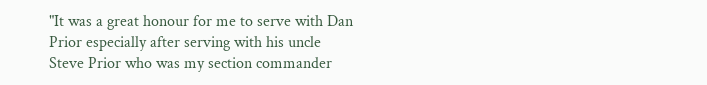"It was a great honour for me to serve with Dan Prior especially after serving with his uncle Steve Prior who was my section commander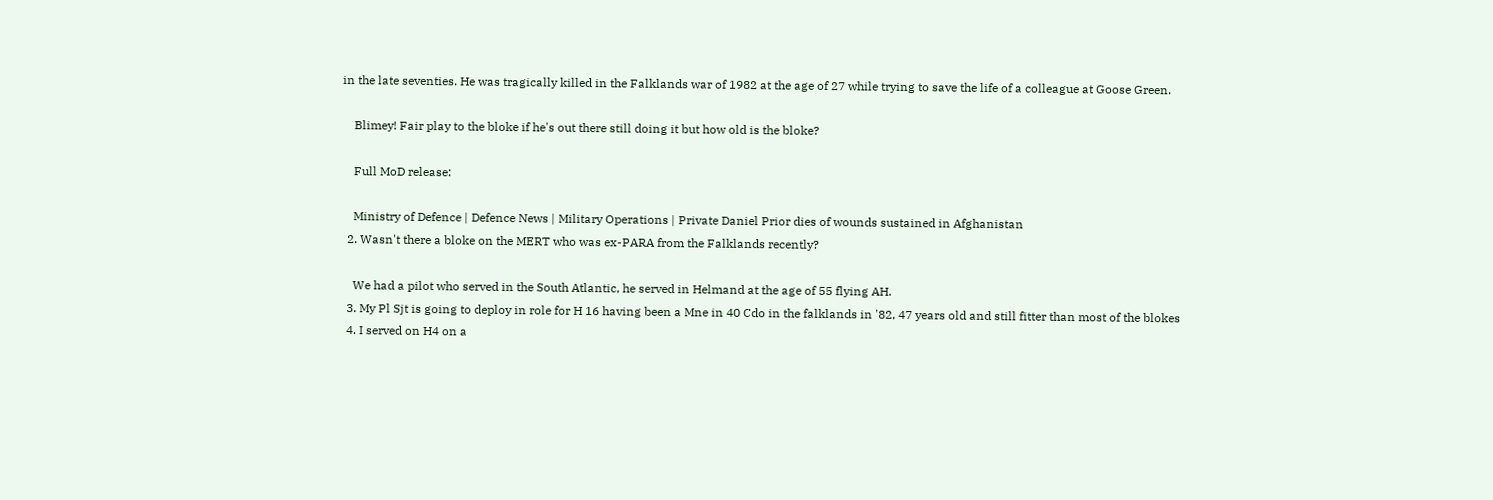in the late seventies. He was tragically killed in the Falklands war of 1982 at the age of 27 while trying to save the life of a colleague at Goose Green.

    Blimey! Fair play to the bloke if he's out there still doing it but how old is the bloke?

    Full MoD release:

    Ministry of Defence | Defence News | Military Operations | Private Daniel Prior dies of wounds sustained in Afghanistan
  2. Wasn't there a bloke on the MERT who was ex-PARA from the Falklands recently?

    We had a pilot who served in the South Atlantic, he served in Helmand at the age of 55 flying AH.
  3. My Pl Sjt is going to deploy in role for H 16 having been a Mne in 40 Cdo in the falklands in '82, 47 years old and still fitter than most of the blokes
  4. I served on H4 on a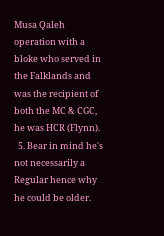Musa Qaleh operation with a bloke who served in the Falklands and was the recipient of both the MC & CGC, he was HCR (Flynn).
  5. Bear in mind he's not necessarily a Regular hence why he could be older.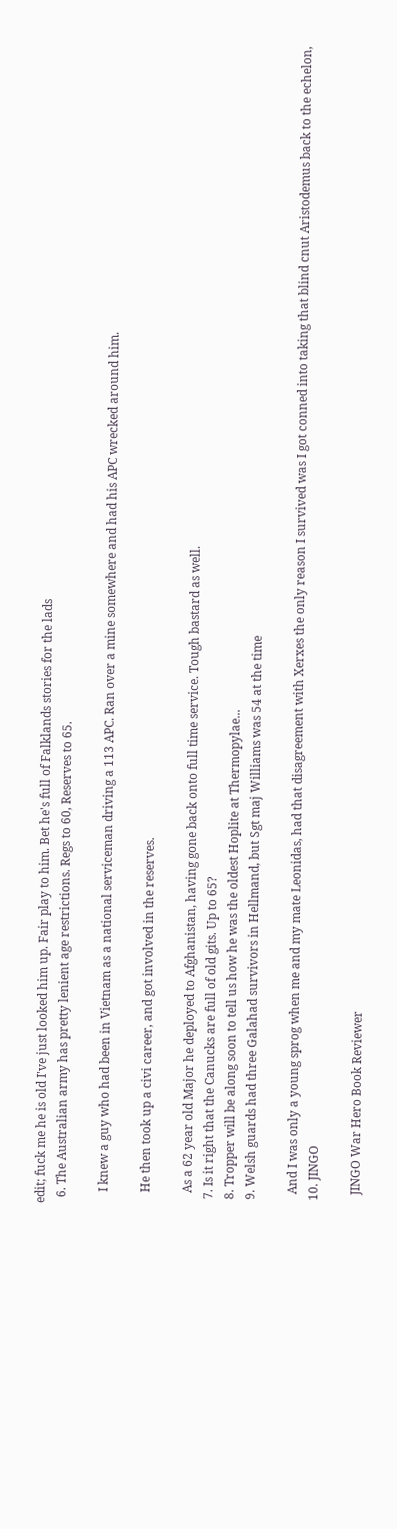edit; fuck me he is old I've just looked him up. Fair play to him. Bet he's full of Falklands stories for the lads
  6. The Australian army has pretty lenient age restrictions. Regs to 60, Reserves to 65.

    I knew a guy who had been in Vietnam as a national serviceman driving a 113 APC. Ran over a mine somewhere and had his APC wrecked around him.

    He then took up a civi career, and got involved in the reserves.

    As a 62 year old Major he deployed to Afghanistan, having gone back onto full time service. Tough bastard as well.
  7. Is it right that the Canucks are full of old gits. Up to 65?
  8. Tropper will be along soon to tell us how he was the oldest Hoplite at Thermopylae...
  9. Welsh guards had three Galahad survivors in Hellmand, but Sgt maj Williams was 54 at the time

    And I was only a young sprog when me and my mate Leonidas, had that disagreement with Xerxes the only reason I survived was I got conned into taking that blind cnut Aristodemus back to the echelon,
  10. JINGO

    JINGO War Hero Book Reviewer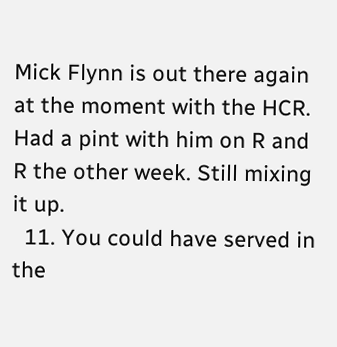Mick Flynn is out there again at the moment with the HCR. Had a pint with him on R and R the other week. Still mixing it up.
  11. You could have served in the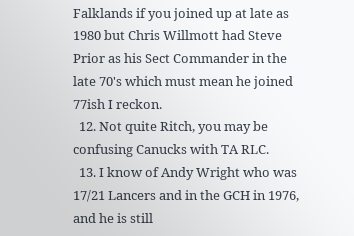Falklands if you joined up at late as 1980 but Chris Willmott had Steve Prior as his Sect Commander in the late 70's which must mean he joined 77ish I reckon.
  12. Not quite Ritch, you may be confusing Canucks with TA RLC.
  13. I know of Andy Wright who was 17/21 Lancers and in the GCH in 1976, and he is still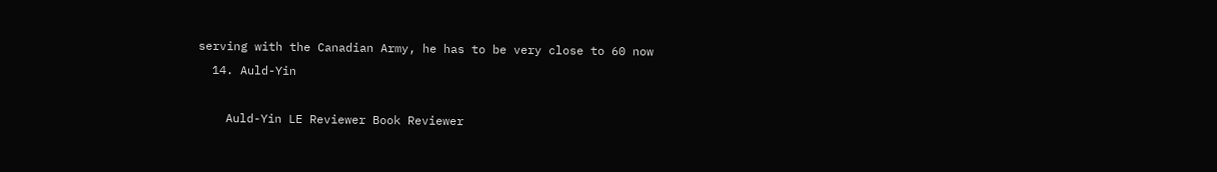serving with the Canadian Army, he has to be very close to 60 now
  14. Auld-Yin

    Auld-Yin LE Reviewer Book Reviewer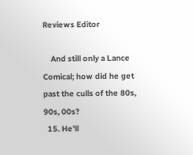Reviews Editor

    And still only a Lance Comical; how did he get past the culls of the 80s, 90s, 00s?
  15. He'll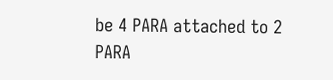be 4 PARA attached to 2 PARA